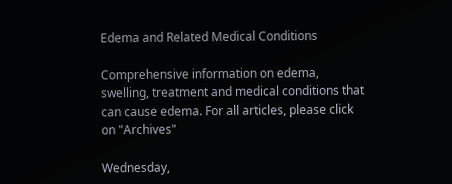Edema and Related Medical Conditions

Comprehensive information on edema, swelling, treatment and medical conditions that can cause edema. For all articles, please click on "Archives"

Wednesday,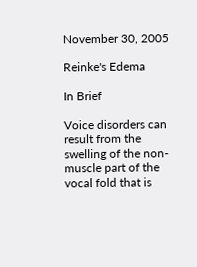November 30, 2005

Reinke's Edema

In Brief

Voice disorders can result from the swelling of the non-muscle part of the vocal fold that is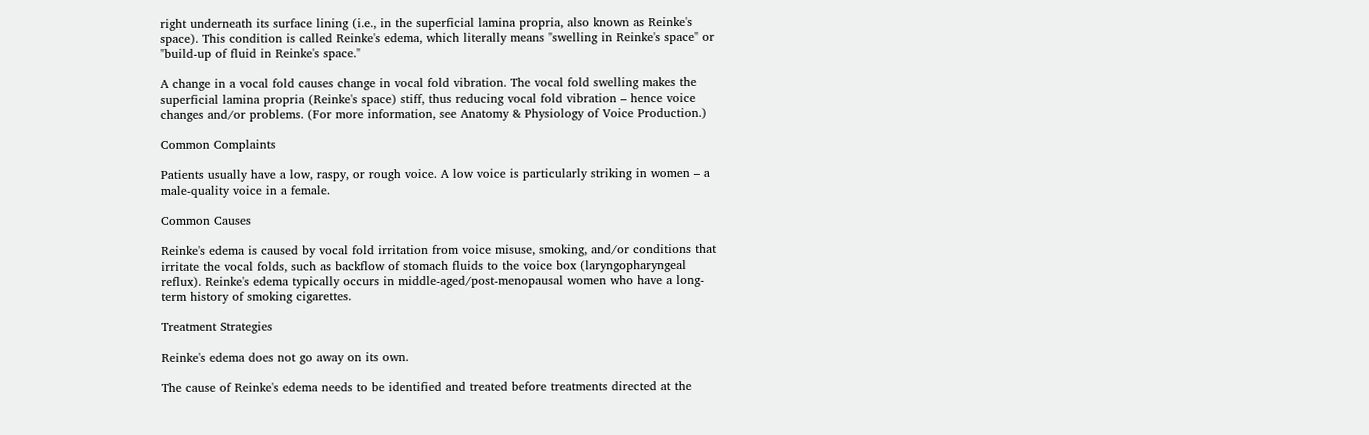right underneath its surface lining (i.e., in the superficial lamina propria, also known as Reinke's space). This condition is called Reinke's edema, which literally means "swelling in Reinke's space" or "build-up of fluid in Reinke's space."

A change in a vocal fold causes change in vocal fold vibration. The vocal fold swelling makes the superficial lamina propria (Reinke's space) stiff, thus reducing vocal fold vibration – hence voice changes and/or problems. (For more information, see Anatomy & Physiology of Voice Production.)

Common Complaints

Patients usually have a low, raspy, or rough voice. A low voice is particularly striking in women – a male-quality voice in a female.

Common Causes

Reinke's edema is caused by vocal fold irritation from voice misuse, smoking, and/or conditions that irritate the vocal folds, such as backflow of stomach fluids to the voice box (laryngopharyngeal reflux). Reinke's edema typically occurs in middle-aged/post-menopausal women who have a long-term history of smoking cigarettes.

Treatment Strategies

Reinke's edema does not go away on its own.

The cause of Reinke's edema needs to be identified and treated before treatments directed at the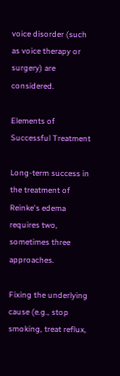voice disorder (such as voice therapy or surgery) are considered.

Elements of Successful Treatment

Long-term success in the treatment of Reinke's edema requires two, sometimes three approaches.

Fixing the underlying cause (e.g., stop smoking, treat reflux,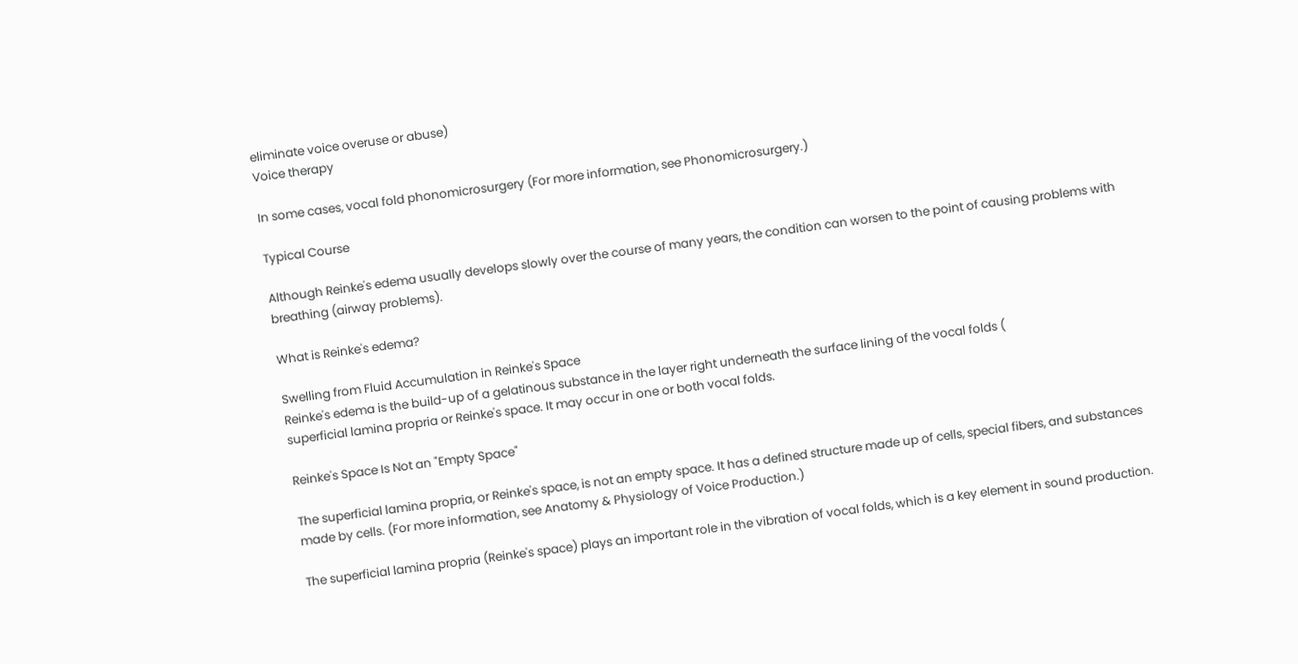eliminate voice overuse or abuse)
Voice therapy

In some cases, vocal fold phonomicrosurgery (For more information, see Phonomicrosurgery.)

Typical Course

Although Reinke's edema usually develops slowly over the course of many years, the condition can worsen to the point of causing problems with breathing (airway problems).

What is Reinke's edema?

Swelling from Fluid Accumulation in Reinke's Space
Reinke's edema is the build-up of a gelatinous substance in the layer right underneath the surface lining of the vocal folds (
superficial lamina propria or Reinke's space. It may occur in one or both vocal folds.

Reinke's Space Is Not an "Empty Space"

The superficial lamina propria, or Reinke's space, is not an empty space. It has a defined structure made up of cells, special fibers, and substances made by cells. (For more information, see Anatomy & Physiology of Voice Production.)

The superficial lamina propria (Reinke's space) plays an important role in the vibration of vocal folds, which is a key element in sound production.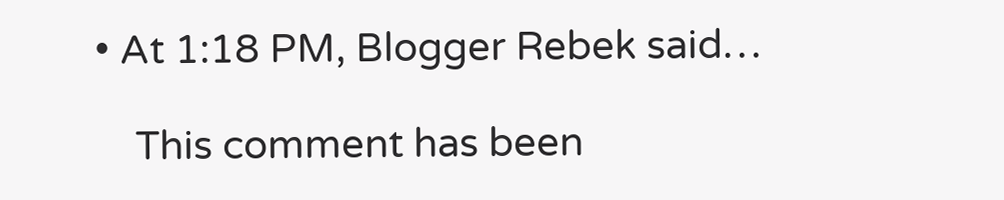• At 1:18 PM, Blogger Rebek said…

    This comment has been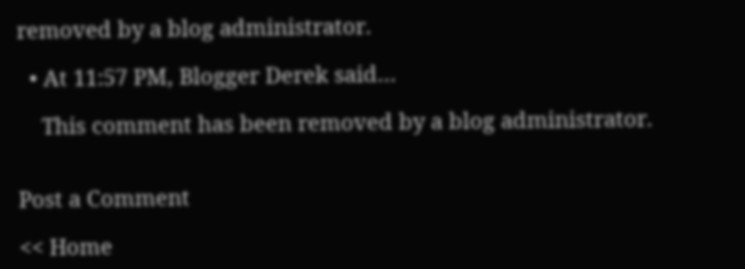removed by a blog administrator.

  • At 11:57 PM, Blogger Derek said…

    This comment has been removed by a blog administrator.


Post a Comment

<< Home